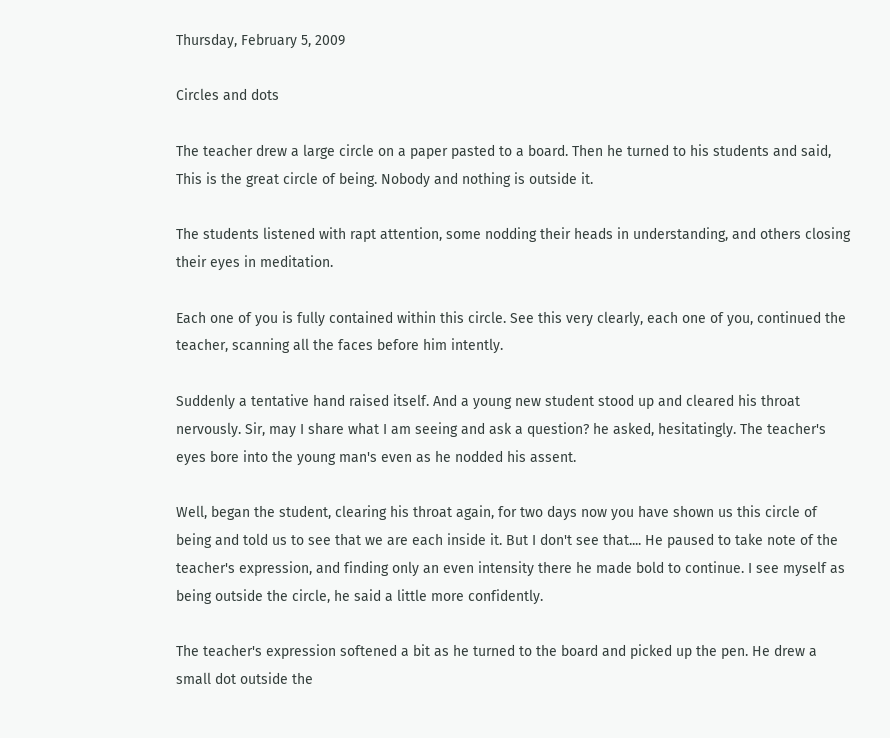Thursday, February 5, 2009

Circles and dots

The teacher drew a large circle on a paper pasted to a board. Then he turned to his students and said, This is the great circle of being. Nobody and nothing is outside it.

The students listened with rapt attention, some nodding their heads in understanding, and others closing their eyes in meditation.

Each one of you is fully contained within this circle. See this very clearly, each one of you, continued the teacher, scanning all the faces before him intently.

Suddenly a tentative hand raised itself. And a young new student stood up and cleared his throat nervously. Sir, may I share what I am seeing and ask a question? he asked, hesitatingly. The teacher's eyes bore into the young man's even as he nodded his assent.

Well, began the student, clearing his throat again, for two days now you have shown us this circle of being and told us to see that we are each inside it. But I don't see that.... He paused to take note of the teacher's expression, and finding only an even intensity there he made bold to continue. I see myself as being outside the circle, he said a little more confidently.

The teacher's expression softened a bit as he turned to the board and picked up the pen. He drew a small dot outside the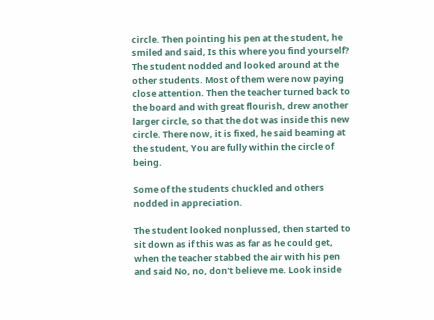circle. Then pointing his pen at the student, he smiled and said, Is this where you find yourself? The student nodded and looked around at the other students. Most of them were now paying close attention. Then the teacher turned back to the board and with great flourish, drew another larger circle, so that the dot was inside this new circle. There now, it is fixed, he said beaming at the student, You are fully within the circle of being.

Some of the students chuckled and others nodded in appreciation.

The student looked nonplussed, then started to sit down as if this was as far as he could get, when the teacher stabbed the air with his pen and said No, no, don't believe me. Look inside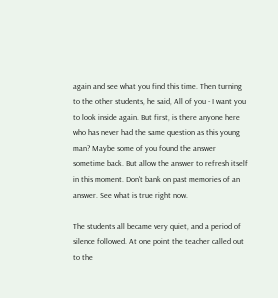again and see what you find this time. Then turning to the other students, he said, All of you - I want you to look inside again. But first, is there anyone here who has never had the same question as this young man? Maybe some of you found the answer sometime back. But allow the answer to refresh itself in this moment. Don't bank on past memories of an answer. See what is true right now.

The students all became very quiet, and a period of silence followed. At one point the teacher called out to the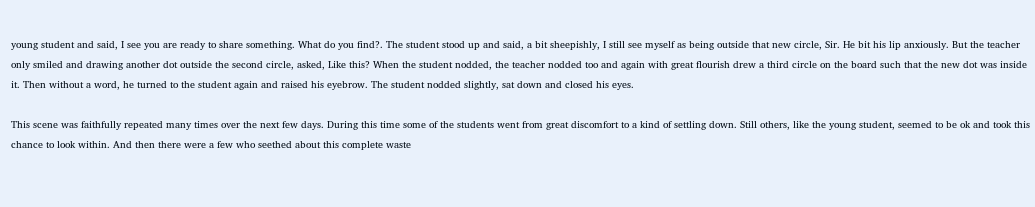young student and said, I see you are ready to share something. What do you find?. The student stood up and said, a bit sheepishly, I still see myself as being outside that new circle, Sir. He bit his lip anxiously. But the teacher only smiled and drawing another dot outside the second circle, asked, Like this? When the student nodded, the teacher nodded too and again with great flourish drew a third circle on the board such that the new dot was inside it. Then without a word, he turned to the student again and raised his eyebrow. The student nodded slightly, sat down and closed his eyes.

This scene was faithfully repeated many times over the next few days. During this time some of the students went from great discomfort to a kind of settling down. Still others, like the young student, seemed to be ok and took this chance to look within. And then there were a few who seethed about this complete waste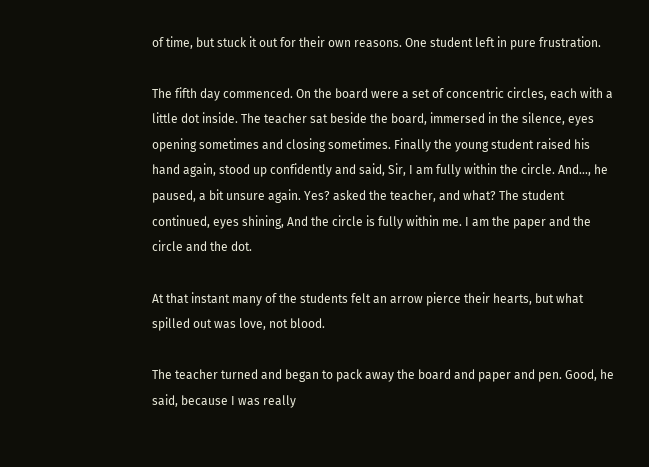of time, but stuck it out for their own reasons. One student left in pure frustration.

The fifth day commenced. On the board were a set of concentric circles, each with a little dot inside. The teacher sat beside the board, immersed in the silence, eyes opening sometimes and closing sometimes. Finally the young student raised his hand again, stood up confidently and said, Sir, I am fully within the circle. And..., he paused, a bit unsure again. Yes? asked the teacher, and what? The student continued, eyes shining, And the circle is fully within me. I am the paper and the circle and the dot.

At that instant many of the students felt an arrow pierce their hearts, but what spilled out was love, not blood.

The teacher turned and began to pack away the board and paper and pen. Good, he said, because I was really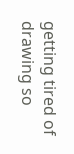getting tired of drawing so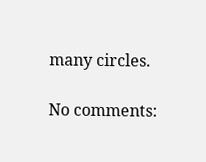many circles.

No comments: